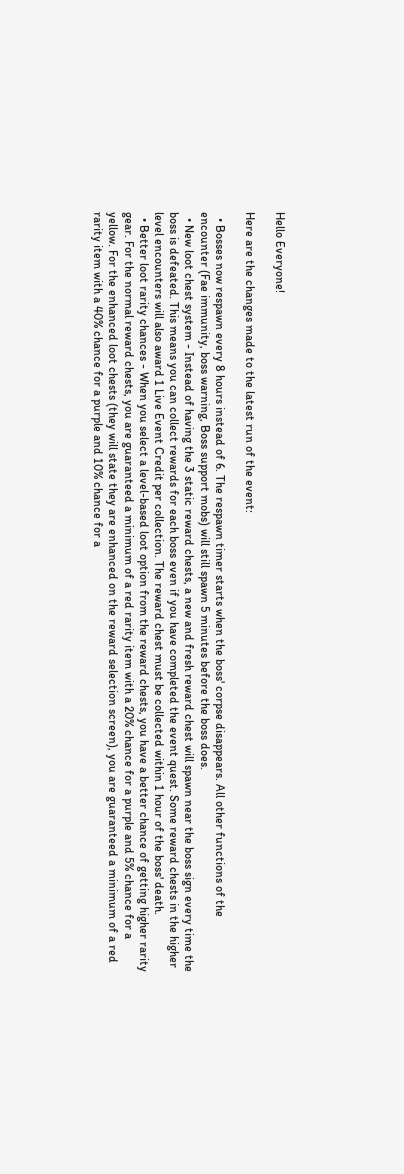Hello Everyone!

Here are the changes made to the latest run of the event:

  • Bosses now respawn every 8 hours instead of 6. The respawn timer starts when the boss' corpse disappears. All other functions of the encounter (Fae immunity, boss warning, Boss support mobs) will still spawn 5 minutes before the boss does.
  • New loot chest system - Instead of having the 3 static reward chests, a new and fresh reward chest will spawn near the boss sign every time the boss is defeated. This means you can collect rewards for each boss even if you have completed the event quest. Some reward chests in the higher level encounters will also award 1 Live Event Credit per collection. The reward chest must be collected within 1 hour of the boss' death.
  • Better loot rarity chances - When you select a level-based loot option from the reward chests, you have a better chance of getting higher rarity gear. For the normal reward chests, you are guaranteed a minimum of a red rarity item with a 20% chance for a purple and 5% chance for a yellow. For the enhanced loot chests (they will state they are enhanced on the reward selection screen), you are guaranteed a minimum of a red rarity item with a 40% chance for a purple and 10% chance for a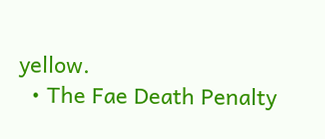yellow.
  • The Fae Death Penalty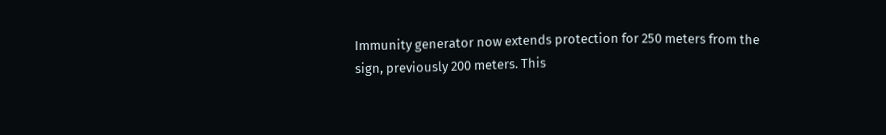Immunity generator now extends protection for 250 meters from the sign, previously 200 meters. This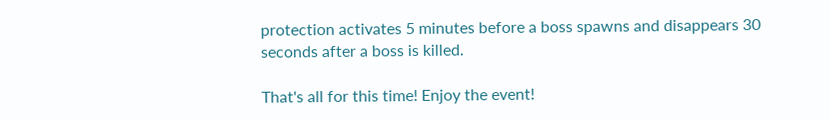protection activates 5 minutes before a boss spawns and disappears 30 seconds after a boss is killed.

That's all for this time! Enjoy the event!